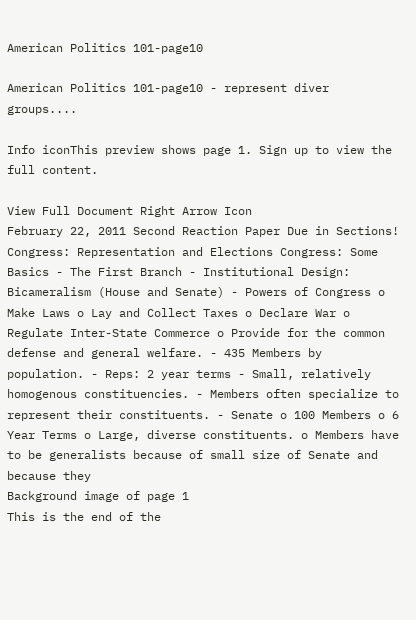American Politics 101-page10

American Politics 101-page10 - represent diver groups....

Info iconThis preview shows page 1. Sign up to view the full content.

View Full Document Right Arrow Icon
February 22, 2011 Second Reaction Paper Due in Sections! Congress: Representation and Elections Congress: Some Basics - The First Branch - Institutional Design: Bicameralism (House and Senate) - Powers of Congress o Make Laws o Lay and Collect Taxes o Declare War o Regulate Inter-State Commerce o Provide for the common defense and general welfare. - 435 Members by population. - Reps: 2 year terms - Small, relatively homogenous constituencies. - Members often specialize to represent their constituents. - Senate o 100 Members o 6 Year Terms o Large, diverse constituents. o Members have to be generalists because of small size of Senate and because they
Background image of page 1
This is the end of the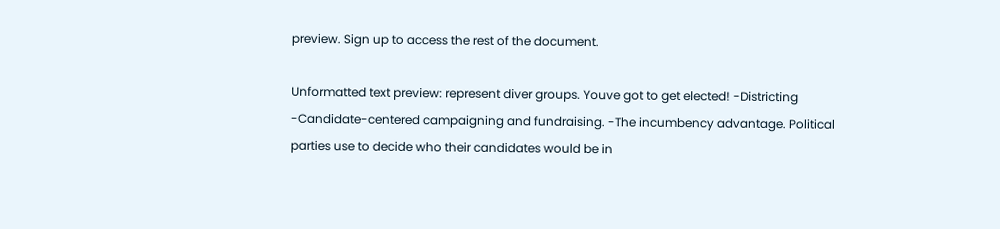preview. Sign up to access the rest of the document.

Unformatted text preview: represent diver groups. Youve got to get elected! -Districting -Candidate-centered campaigning and fundraising. -The incumbency advantage. Political parties use to decide who their candidates would be in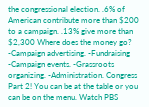the congressional election. .6% of American contribute more than $200 to a campaign. .13% give more than $2,300 Where does the money go? -Campaign advertising. -Fundraising -Campaign events. -Grassroots organizing. -Administration. Congress Part 2! You can be at the table or you can be on the menu. Watch PBS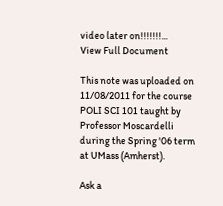video later on!!!!!!!...
View Full Document

This note was uploaded on 11/08/2011 for the course POLI SCI 101 taught by Professor Moscardelli during the Spring '06 term at UMass (Amherst).

Ask a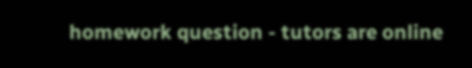homework question - tutors are online